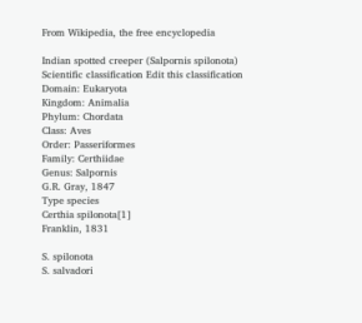From Wikipedia, the free encyclopedia

Indian spotted creeper (Salpornis spilonota)
Scientific classification Edit this classification
Domain: Eukaryota
Kingdom: Animalia
Phylum: Chordata
Class: Aves
Order: Passeriformes
Family: Certhiidae
Genus: Salpornis
G.R. Gray, 1847
Type species
Certhia spilonota[1]
Franklin, 1831

S. spilonota
S. salvadori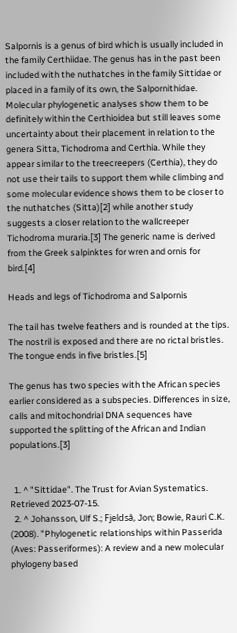Salpornis is a genus of bird which is usually included in the family Certhiidae. The genus has in the past been included with the nuthatches in the family Sittidae or placed in a family of its own, the Salpornithidae. Molecular phylogenetic analyses show them to be definitely within the Certhioidea but still leaves some uncertainty about their placement in relation to the genera Sitta, Tichodroma and Certhia. While they appear similar to the treecreepers (Certhia), they do not use their tails to support them while climbing and some molecular evidence shows them to be closer to the nuthatches (Sitta)[2] while another study suggests a closer relation to the wallcreeper Tichodroma muraria.[3] The generic name is derived from the Greek salpinktes for wren and ornis for bird.[4]

Heads and legs of Tichodroma and Salpornis

The tail has twelve feathers and is rounded at the tips. The nostril is exposed and there are no rictal bristles. The tongue ends in five bristles.[5]

The genus has two species with the African species earlier considered as a subspecies. Differences in size, calls and mitochondrial DNA sequences have supported the splitting of the African and Indian populations.[3]


  1. ^ "Sittidae". The Trust for Avian Systematics. Retrieved 2023-07-15.
  2. ^ Johansson, Ulf S.; Fjeldså, Jon; Bowie, Rauri C.K. (2008). "Phylogenetic relationships within Passerida (Aves: Passeriformes): A review and a new molecular phylogeny based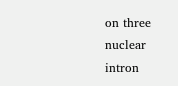on three nuclear intron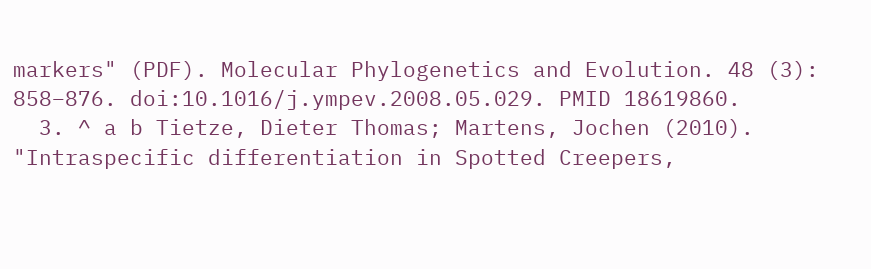markers" (PDF). Molecular Phylogenetics and Evolution. 48 (3): 858–876. doi:10.1016/j.ympev.2008.05.029. PMID 18619860.
  3. ^ a b Tietze, Dieter Thomas; Martens, Jochen (2010). "Intraspecific differentiation in Spotted Creepers,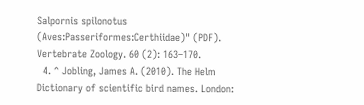Salpornis spilonotus (Aves:Passeriformes:Certhiidae)" (PDF). Vertebrate Zoology. 60 (2): 163–170.
  4. ^ Jobling, James A. (2010). The Helm Dictionary of scientific bird names. London: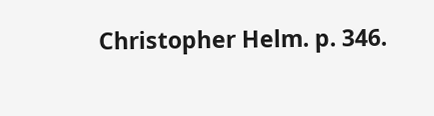Christopher Helm. p. 346.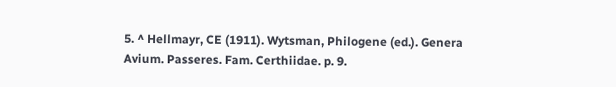5. ^ Hellmayr, CE (1911). Wytsman, Philogene (ed.). Genera Avium. Passeres. Fam. Certhiidae. p. 9.